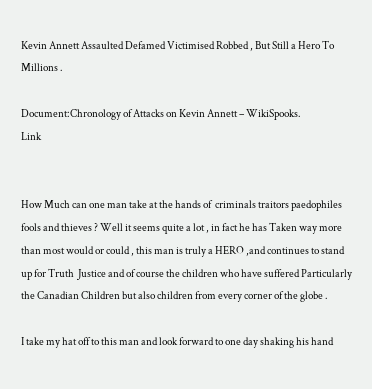Kevin Annett Assaulted Defamed Victimised Robbed , But Still a Hero To Millions .

Document:Chronology of Attacks on Kevin Annett – WikiSpooks.                      Link


How Much can one man take at the hands of  criminals traitors paedophiles fools and thieves ? Well it seems quite a lot , in fact he has Taken way more than most would or could , this man is truly a HERO ,and continues to stand up for Truth  Justice and of course the children who have suffered Particularly  the Canadian Children but also children from every corner of the globe .

I take my hat off to this man and look forward to one day shaking his hand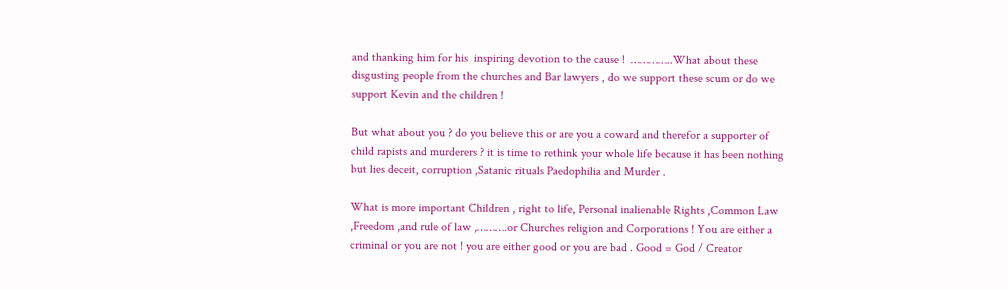and thanking him for his  inspiring devotion to the cause !  …………..What about these disgusting people from the churches and Bar lawyers , do we support these scum or do we support Kevin and the children !

But what about you ? do you believe this or are you a coward and therefor a supporter of child rapists and murderers ? it is time to rethink your whole life because it has been nothing but lies deceit, corruption ,Satanic rituals Paedophilia and Murder .

What is more important Children , right to life, Personal inalienable Rights ,Common Law ,Freedom ,and rule of law ,……….or Churches religion and Corporations ! You are either a criminal or you are not ! you are either good or you are bad . Good = God / Creator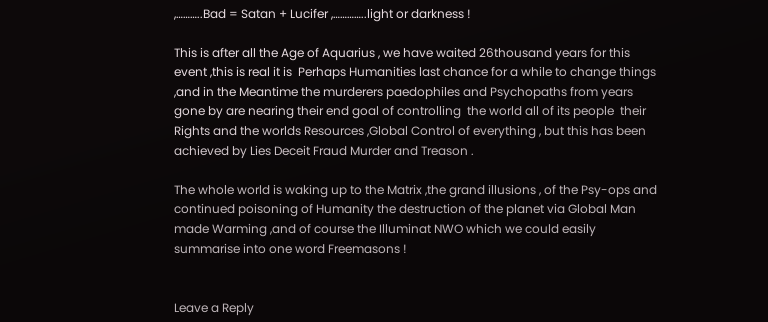,………..Bad = Satan + Lucifer ,…………..light or darkness !

This is after all the Age of Aquarius , we have waited 26thousand years for this event ,this is real it is  Perhaps Humanities last chance for a while to change things ,and in the Meantime the murderers paedophiles and Psychopaths from years gone by are nearing their end goal of controlling  the world all of its people  their Rights and the worlds Resources ,Global Control of everything , but this has been achieved by Lies Deceit Fraud Murder and Treason .

The whole world is waking up to the Matrix ,the grand illusions , of the Psy-ops and continued poisoning of Humanity the destruction of the planet via Global Man made Warming ,and of course the Illuminat NWO which we could easily summarise into one word Freemasons !


Leave a Reply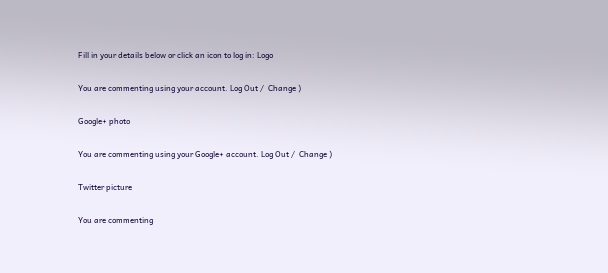Fill in your details below or click an icon to log in: Logo

You are commenting using your account. Log Out /  Change )

Google+ photo

You are commenting using your Google+ account. Log Out /  Change )

Twitter picture

You are commenting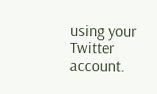using your Twitter account.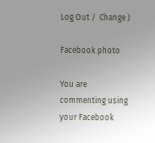Log Out /  Change )

Facebook photo

You are commenting using your Facebook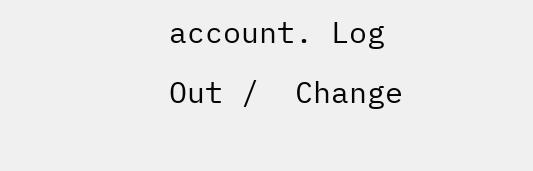account. Log Out /  Change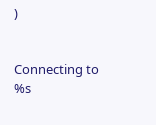)


Connecting to %s